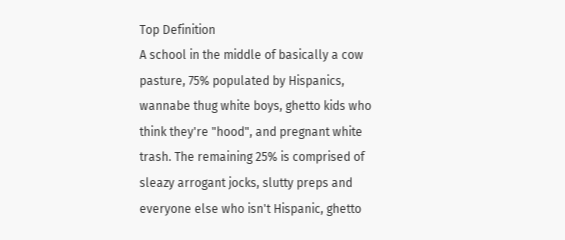Top Definition
A school in the middle of basically a cow pasture, 75% populated by Hispanics, wannabe thug white boys, ghetto kids who think they're "hood", and pregnant white trash. The remaining 25% is comprised of sleazy arrogant jocks, slutty preps and everyone else who isn't Hispanic, ghetto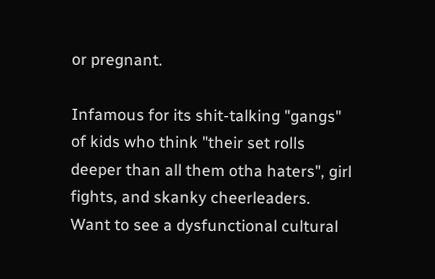or pregnant.

Infamous for its shit-talking "gangs" of kids who think "their set rolls deeper than all them otha haters", girl fights, and skanky cheerleaders.
Want to see a dysfunctional cultural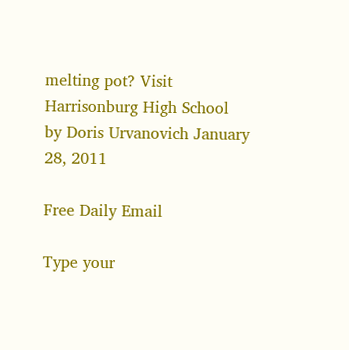melting pot? Visit Harrisonburg High School
by Doris Urvanovich January 28, 2011

Free Daily Email

Type your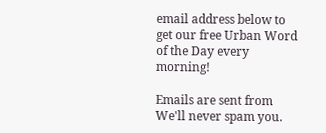email address below to get our free Urban Word of the Day every morning!

Emails are sent from We'll never spam you.